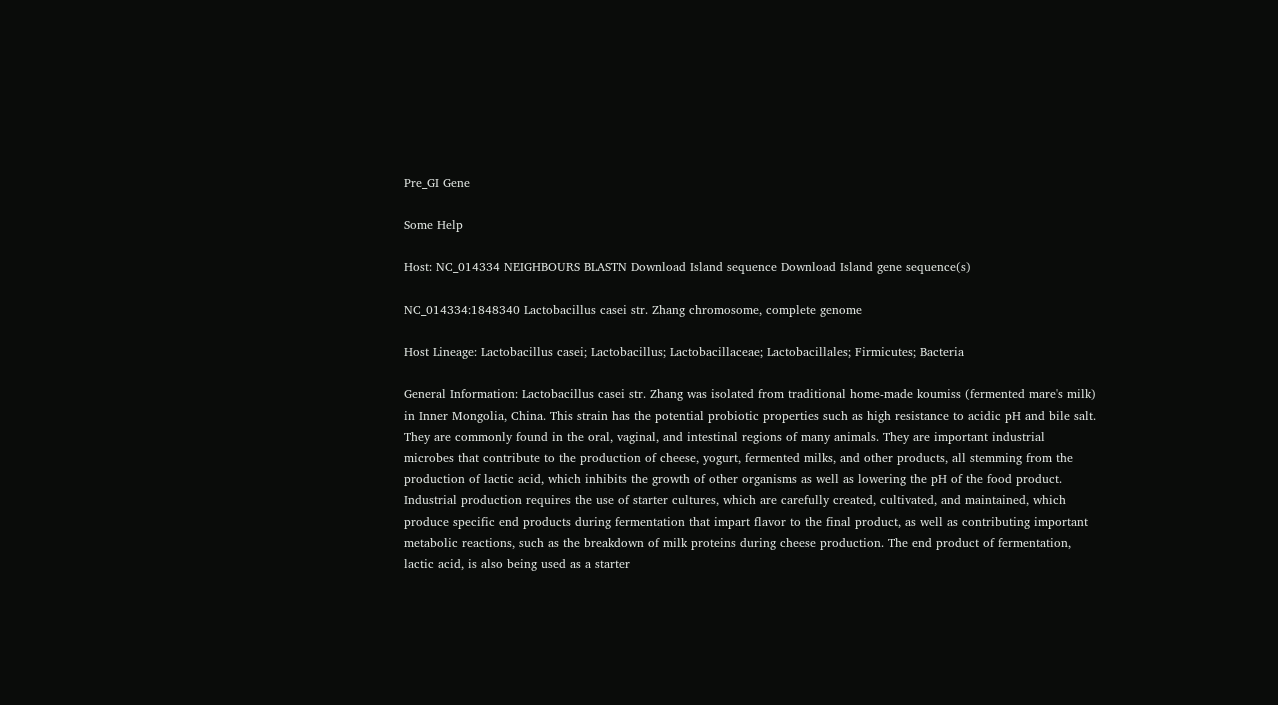Pre_GI Gene

Some Help

Host: NC_014334 NEIGHBOURS BLASTN Download Island sequence Download Island gene sequence(s)

NC_014334:1848340 Lactobacillus casei str. Zhang chromosome, complete genome

Host Lineage: Lactobacillus casei; Lactobacillus; Lactobacillaceae; Lactobacillales; Firmicutes; Bacteria

General Information: Lactobacillus casei str. Zhang was isolated from traditional home-made koumiss (fermented mare's milk) in Inner Mongolia, China. This strain has the potential probiotic properties such as high resistance to acidic pH and bile salt. They are commonly found in the oral, vaginal, and intestinal regions of many animals. They are important industrial microbes that contribute to the production of cheese, yogurt, fermented milks, and other products, all stemming from the production of lactic acid, which inhibits the growth of other organisms as well as lowering the pH of the food product. Industrial production requires the use of starter cultures, which are carefully created, cultivated, and maintained, which produce specific end products during fermentation that impart flavor to the final product, as well as contributing important metabolic reactions, such as the breakdown of milk proteins during cheese production. The end product of fermentation, lactic acid, is also being used as a starter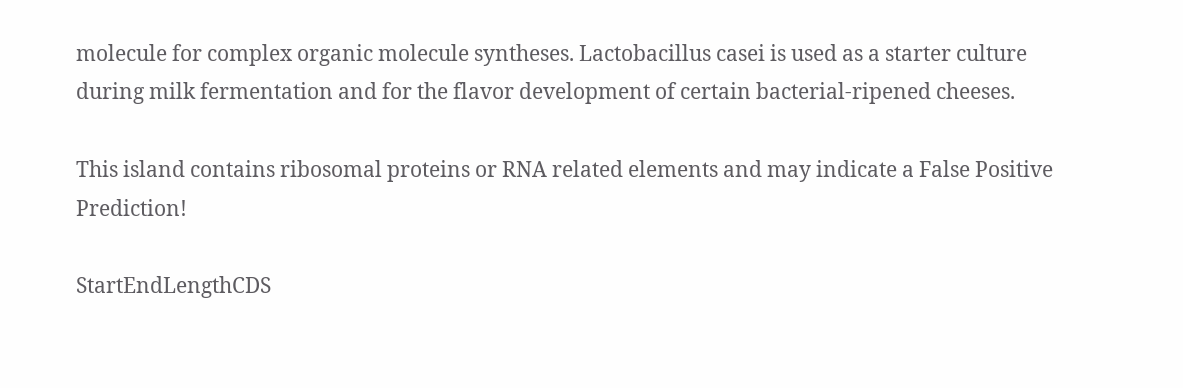molecule for complex organic molecule syntheses. Lactobacillus casei is used as a starter culture during milk fermentation and for the flavor development of certain bacterial-ripened cheeses.

This island contains ribosomal proteins or RNA related elements and may indicate a False Positive Prediction!

StartEndLengthCDS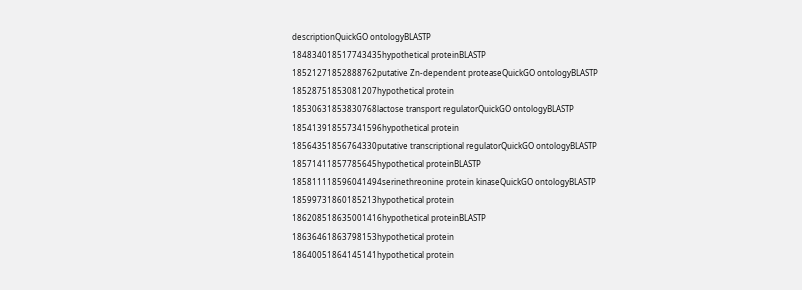descriptionQuickGO ontologyBLASTP
184834018517743435hypothetical proteinBLASTP
18521271852888762putative Zn-dependent proteaseQuickGO ontologyBLASTP
18528751853081207hypothetical protein
18530631853830768lactose transport regulatorQuickGO ontologyBLASTP
185413918557341596hypothetical protein
18564351856764330putative transcriptional regulatorQuickGO ontologyBLASTP
18571411857785645hypothetical proteinBLASTP
185811118596041494serinethreonine protein kinaseQuickGO ontologyBLASTP
18599731860185213hypothetical protein
186208518635001416hypothetical proteinBLASTP
18636461863798153hypothetical protein
18640051864145141hypothetical protein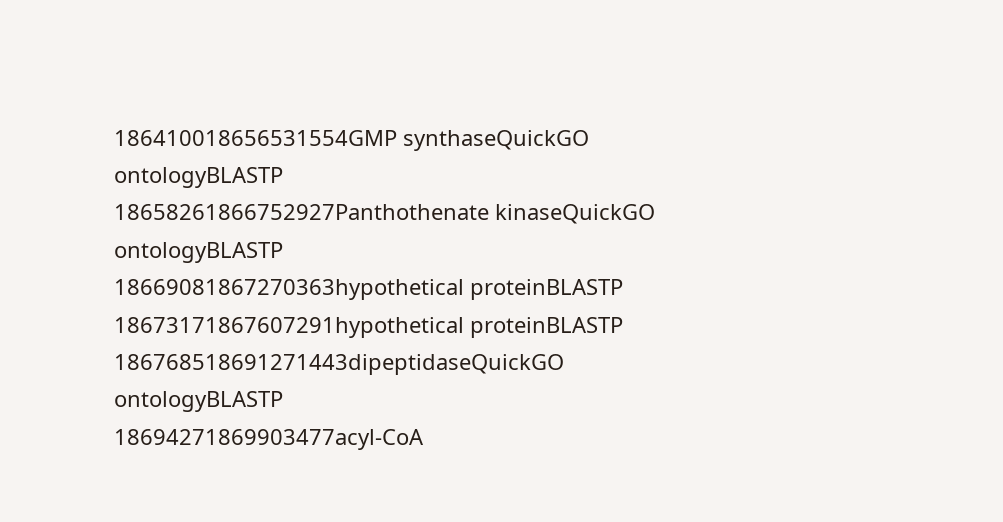186410018656531554GMP synthaseQuickGO ontologyBLASTP
18658261866752927Panthothenate kinaseQuickGO ontologyBLASTP
18669081867270363hypothetical proteinBLASTP
18673171867607291hypothetical proteinBLASTP
186768518691271443dipeptidaseQuickGO ontologyBLASTP
18694271869903477acyl-CoA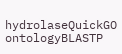hydrolaseQuickGO ontologyBLASTP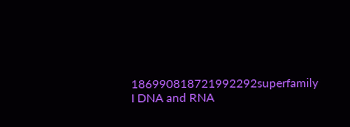186990818721992292superfamily I DNA and RNA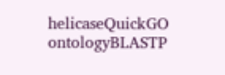helicaseQuickGO ontologyBLASTP